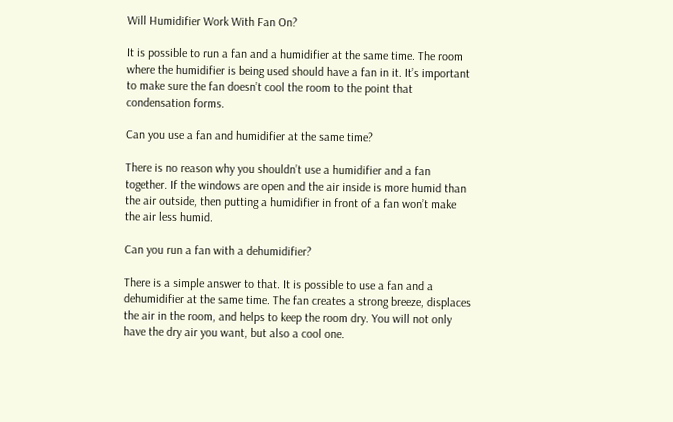Will Humidifier Work With Fan On?

It is possible to run a fan and a humidifier at the same time. The room where the humidifier is being used should have a fan in it. It’s important to make sure the fan doesn’t cool the room to the point that condensation forms.

Can you use a fan and humidifier at the same time?

There is no reason why you shouldn’t use a humidifier and a fan together. If the windows are open and the air inside is more humid than the air outside, then putting a humidifier in front of a fan won’t make the air less humid.

Can you run a fan with a dehumidifier?

There is a simple answer to that. It is possible to use a fan and a dehumidifier at the same time. The fan creates a strong breeze, displaces the air in the room, and helps to keep the room dry. You will not only have the dry air you want, but also a cool one.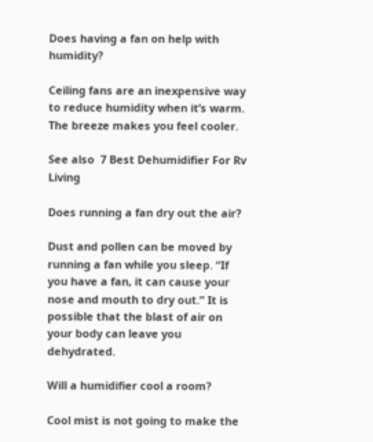Does having a fan on help with humidity?

Ceiling fans are an inexpensive way to reduce humidity when it’s warm. The breeze makes you feel cooler.

See also  7 Best Dehumidifier For Rv Living

Does running a fan dry out the air?

Dust and pollen can be moved by running a fan while you sleep. “If you have a fan, it can cause your nose and mouth to dry out.” It is possible that the blast of air on your body can leave you dehydrated.

Will a humidifier cool a room?

Cool mist is not going to make the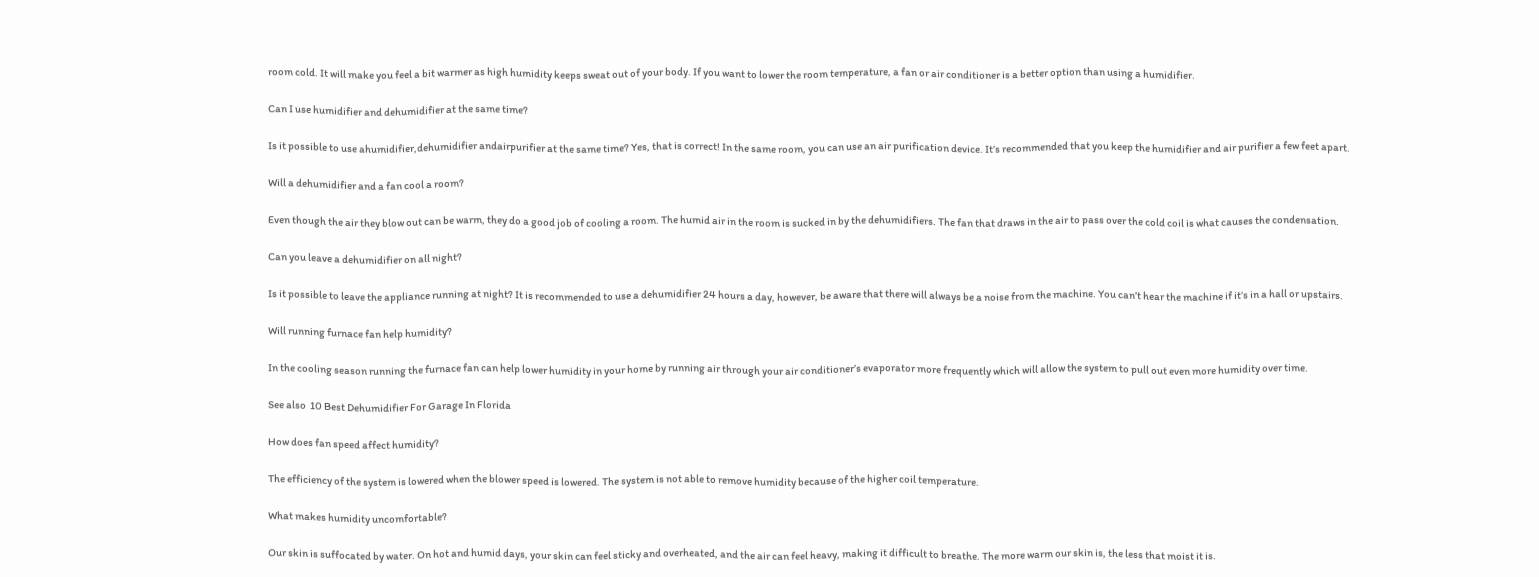room cold. It will make you feel a bit warmer as high humidity keeps sweat out of your body. If you want to lower the room temperature, a fan or air conditioner is a better option than using a humidifier.

Can I use humidifier and dehumidifier at the same time?

Is it possible to use ahumidifier,dehumidifier andairpurifier at the same time? Yes, that is correct! In the same room, you can use an air purification device. It’s recommended that you keep the humidifier and air purifier a few feet apart.

Will a dehumidifier and a fan cool a room?

Even though the air they blow out can be warm, they do a good job of cooling a room. The humid air in the room is sucked in by the dehumidifiers. The fan that draws in the air to pass over the cold coil is what causes the condensation.

Can you leave a dehumidifier on all night?

Is it possible to leave the appliance running at night? It is recommended to use a dehumidifier 24 hours a day, however, be aware that there will always be a noise from the machine. You can’t hear the machine if it’s in a hall or upstairs.

Will running furnace fan help humidity?

In the cooling season running the furnace fan can help lower humidity in your home by running air through your air conditioner’s evaporator more frequently which will allow the system to pull out even more humidity over time.

See also  10 Best Dehumidifier For Garage In Florida

How does fan speed affect humidity?

The efficiency of the system is lowered when the blower speed is lowered. The system is not able to remove humidity because of the higher coil temperature.

What makes humidity uncomfortable?

Our skin is suffocated by water. On hot and humid days, your skin can feel sticky and overheated, and the air can feel heavy, making it difficult to breathe. The more warm our skin is, the less that moist it is.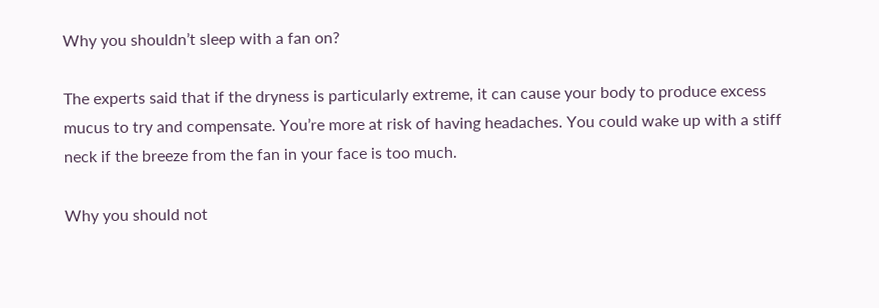Why you shouldn’t sleep with a fan on?

The experts said that if the dryness is particularly extreme, it can cause your body to produce excess mucus to try and compensate. You’re more at risk of having headaches. You could wake up with a stiff neck if the breeze from the fan in your face is too much.

Why you should not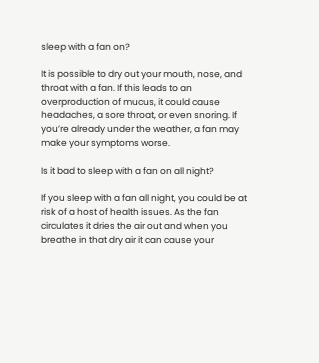sleep with a fan on?

It is possible to dry out your mouth, nose, and throat with a fan. If this leads to an overproduction of mucus, it could cause headaches, a sore throat, or even snoring. If you’re already under the weather, a fan may make your symptoms worse.

Is it bad to sleep with a fan on all night?

If you sleep with a fan all night, you could be at risk of a host of health issues. As the fan circulates it dries the air out and when you breathe in that dry air it can cause your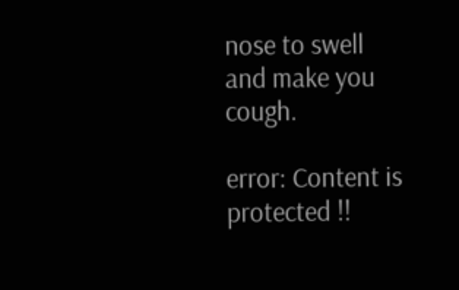nose to swell and make you cough.

error: Content is protected !!